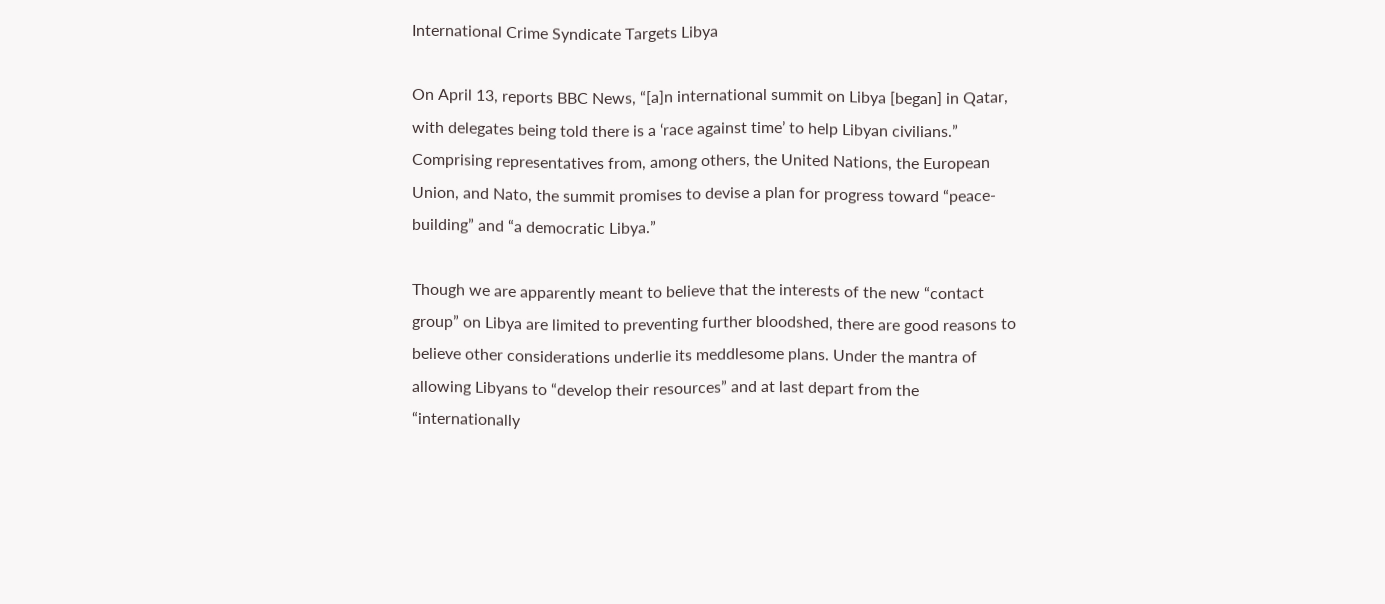International Crime Syndicate Targets Libya

On April 13, reports BBC News, “[a]n international summit on Libya [began] in Qatar, with delegates being told there is a ‘race against time’ to help Libyan civilians.” Comprising representatives from, among others, the United Nations, the European Union, and Nato, the summit promises to devise a plan for progress toward “peace-building” and “a democratic Libya.”

Though we are apparently meant to believe that the interests of the new “contact group” on Libya are limited to preventing further bloodshed, there are good reasons to believe other considerations underlie its meddlesome plans. Under the mantra of allowing Libyans to “develop their resources” and at last depart from the “internationally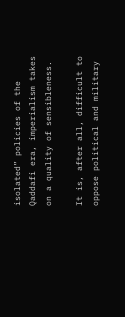isolated” policies of the Qaddafi era, imperialism takes on a quality of sensibleness.

It is, after all, difficult to oppose political and military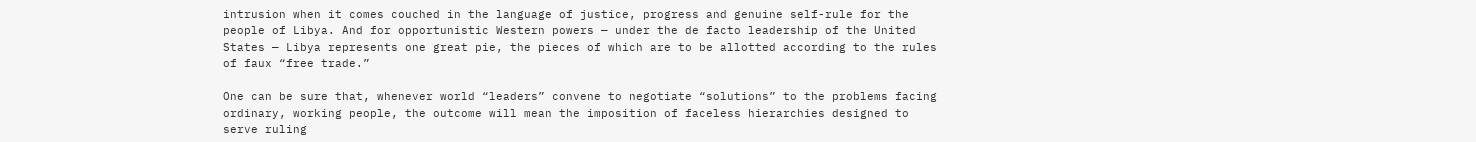intrusion when it comes couched in the language of justice, progress and genuine self-rule for the people of Libya. And for opportunistic Western powers — under the de facto leadership of the United States — Libya represents one great pie, the pieces of which are to be allotted according to the rules of faux “free trade.”

One can be sure that, whenever world “leaders” convene to negotiate “solutions” to the problems facing ordinary, working people, the outcome will mean the imposition of faceless hierarchies designed to serve ruling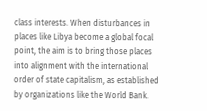class interests. When disturbances in places like Libya become a global focal point, the aim is to bring those places into alignment with the international order of state capitalism, as established by organizations like the World Bank.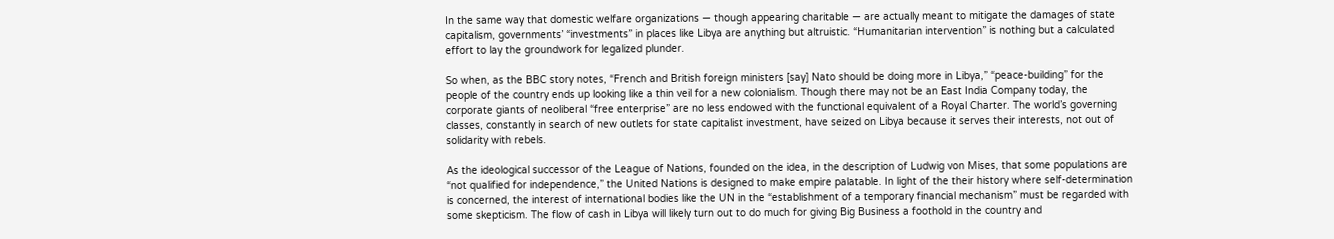In the same way that domestic welfare organizations — though appearing charitable — are actually meant to mitigate the damages of state capitalism, governments’ “investments” in places like Libya are anything but altruistic. “Humanitarian intervention” is nothing but a calculated effort to lay the groundwork for legalized plunder.

So when, as the BBC story notes, “French and British foreign ministers [say] Nato should be doing more in Libya,” “peace-building” for the people of the country ends up looking like a thin veil for a new colonialism. Though there may not be an East India Company today, the corporate giants of neoliberal “free enterprise” are no less endowed with the functional equivalent of a Royal Charter. The world’s governing classes, constantly in search of new outlets for state capitalist investment, have seized on Libya because it serves their interests, not out of solidarity with rebels.

As the ideological successor of the League of Nations, founded on the idea, in the description of Ludwig von Mises, that some populations are “not qualified for independence,” the United Nations is designed to make empire palatable. In light of the their history where self-determination is concerned, the interest of international bodies like the UN in the “establishment of a temporary financial mechanism” must be regarded with some skepticism. The flow of cash in Libya will likely turn out to do much for giving Big Business a foothold in the country and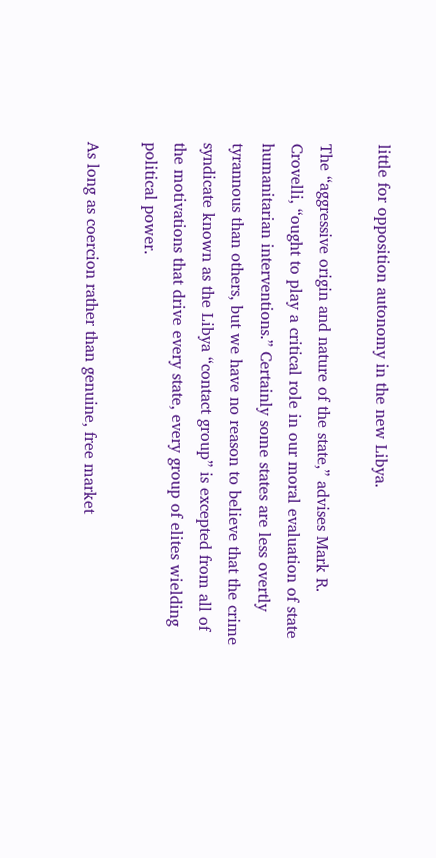little for opposition autonomy in the new Libya.

The “aggressive origin and nature of the state,” advises Mark R. Crovelli, “ought to play a critical role in our moral evaluation of state humanitarian interventions.” Certainly some states are less overtly tyrannous than others, but we have no reason to believe that the crime syndicate known as the Libya “contact group” is excepted from all of the motivations that drive every state, every group of elites wielding political power.

As long as coercion rather than genuine, free market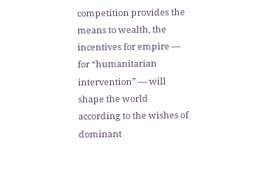competition provides the means to wealth, the incentives for empire — for “humanitarian intervention” — will shape the world according to the wishes of dominant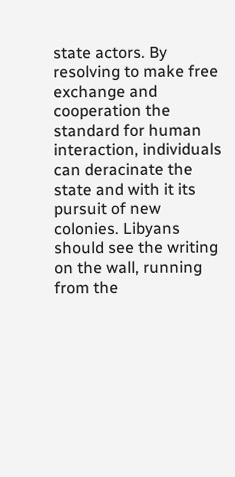state actors. By resolving to make free exchange and cooperation the standard for human interaction, individuals can deracinate the state and with it its pursuit of new colonies. Libyans should see the writing on the wall, running from the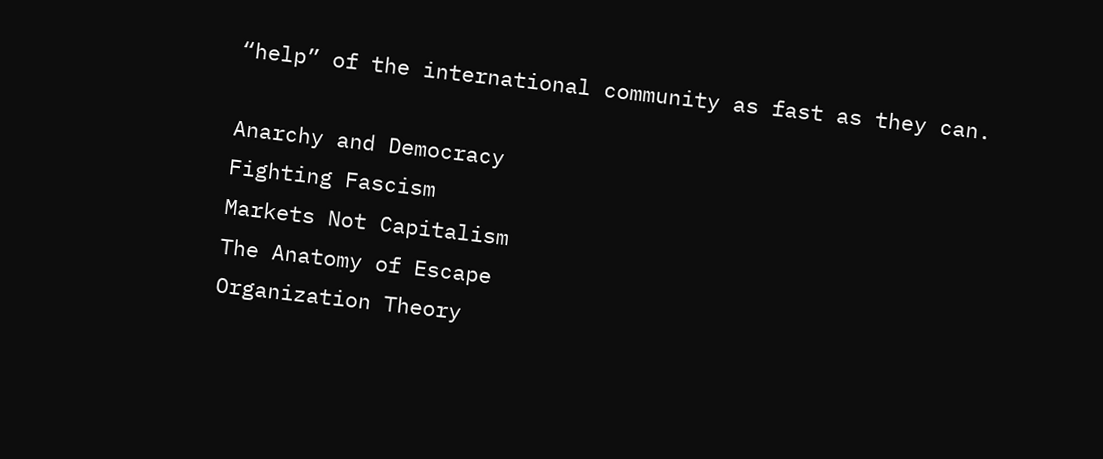“help” of the international community as fast as they can.

Anarchy and Democracy
Fighting Fascism
Markets Not Capitalism
The Anatomy of Escape
Organization Theory